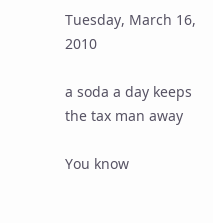Tuesday, March 16, 2010

a soda a day keeps the tax man away

You know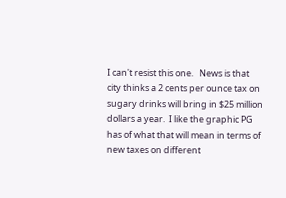I can't resist this one.   News is that city thinks a 2 cents per ounce tax on sugary drinks will bring in $25 million dollars a year.  I like the graphic PG has of what that will mean in terms of new taxes on different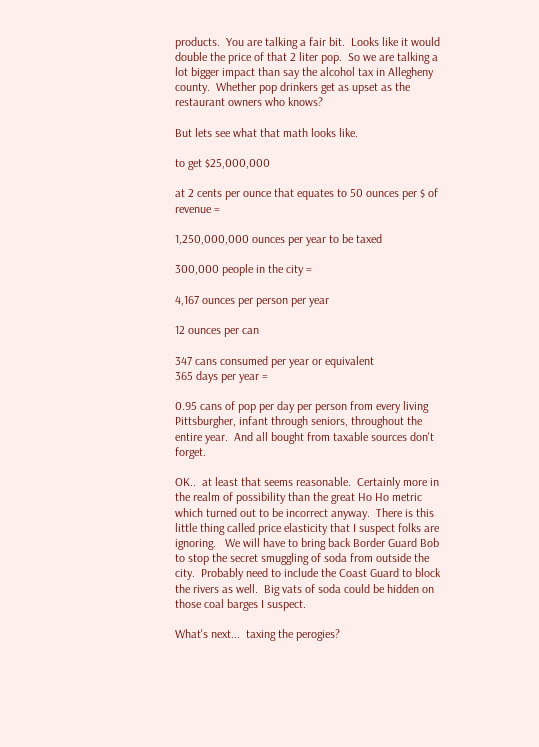products.  You are talking a fair bit.  Looks like it would double the price of that 2 liter pop.  So we are talking a lot bigger impact than say the alcohol tax in Allegheny county.  Whether pop drinkers get as upset as the restaurant owners who knows?

But lets see what that math looks like.

to get $25,000,000

at 2 cents per ounce that equates to 50 ounces per $ of revenue =

1,250,000,000 ounces per year to be taxed

300,000 people in the city =

4,167 ounces per person per year

12 ounces per can

347 cans consumed per year or equivalent
365 days per year =

0.95 cans of pop per day per person from every living Pittsburgher, infant through seniors, throughout the entire year.  And all bought from taxable sources don't forget.

OK..  at least that seems reasonable.  Certainly more in the realm of possibility than the great Ho Ho metric which turned out to be incorrect anyway.  There is this little thing called price elasticity that I suspect folks are ignoring.   We will have to bring back Border Guard Bob to stop the secret smuggling of soda from outside the city.  Probably need to include the Coast Guard to block the rivers as well.  Big vats of soda could be hidden on those coal barges I suspect.

What's next...  taxing the perogies?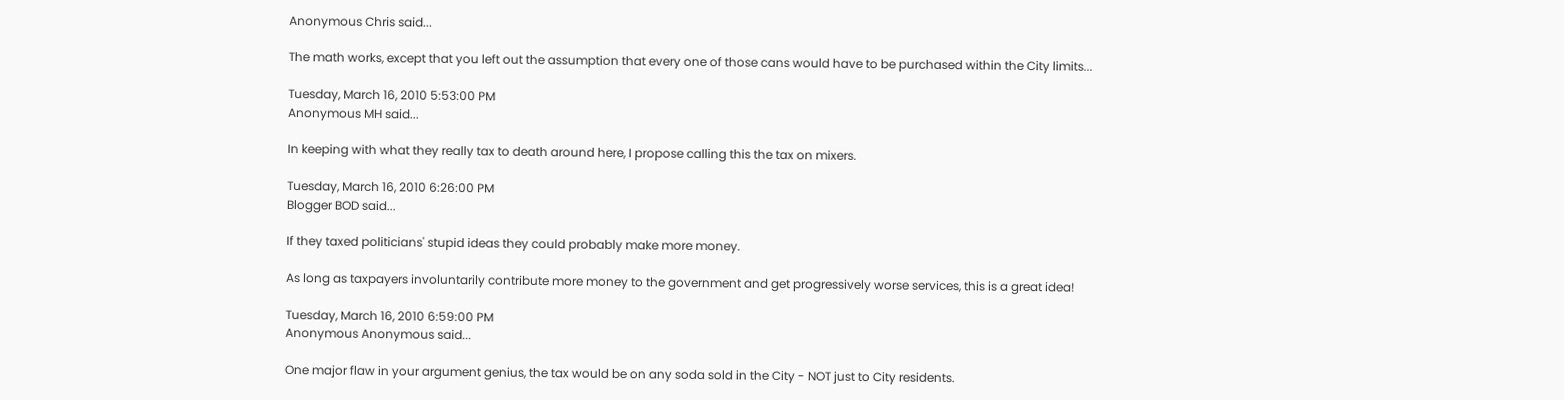Anonymous Chris said...

The math works, except that you left out the assumption that every one of those cans would have to be purchased within the City limits...

Tuesday, March 16, 2010 5:53:00 PM
Anonymous MH said...

In keeping with what they really tax to death around here, I propose calling this the tax on mixers.

Tuesday, March 16, 2010 6:26:00 PM
Blogger BOD said...

If they taxed politicians' stupid ideas they could probably make more money.

As long as taxpayers involuntarily contribute more money to the government and get progressively worse services, this is a great idea!

Tuesday, March 16, 2010 6:59:00 PM
Anonymous Anonymous said...

One major flaw in your argument genius, the tax would be on any soda sold in the City - NOT just to City residents.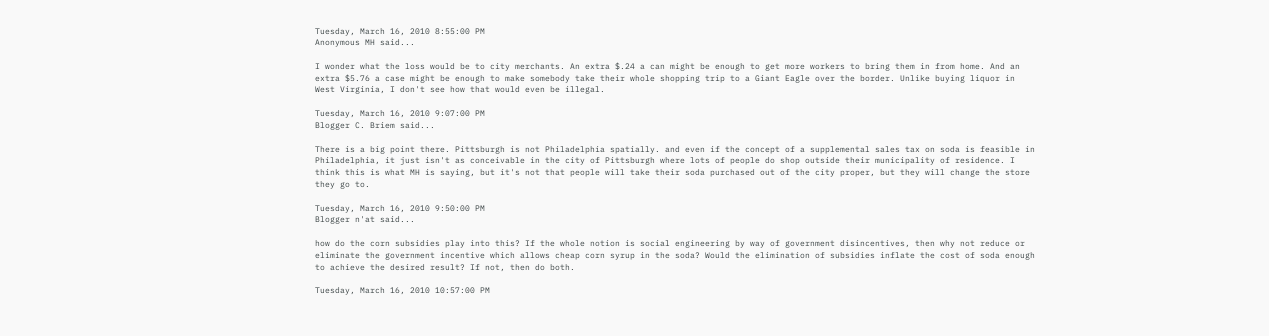Tuesday, March 16, 2010 8:55:00 PM
Anonymous MH said...

I wonder what the loss would be to city merchants. An extra $.24 a can might be enough to get more workers to bring them in from home. And an extra $5.76 a case might be enough to make somebody take their whole shopping trip to a Giant Eagle over the border. Unlike buying liquor in West Virginia, I don't see how that would even be illegal.

Tuesday, March 16, 2010 9:07:00 PM
Blogger C. Briem said...

There is a big point there. Pittsburgh is not Philadelphia spatially. and even if the concept of a supplemental sales tax on soda is feasible in Philadelphia, it just isn't as conceivable in the city of Pittsburgh where lots of people do shop outside their municipality of residence. I think this is what MH is saying, but it's not that people will take their soda purchased out of the city proper, but they will change the store they go to.

Tuesday, March 16, 2010 9:50:00 PM
Blogger n'at said...

how do the corn subsidies play into this? If the whole notion is social engineering by way of government disincentives, then why not reduce or eliminate the government incentive which allows cheap corn syrup in the soda? Would the elimination of subsidies inflate the cost of soda enough to achieve the desired result? If not, then do both.

Tuesday, March 16, 2010 10:57:00 PM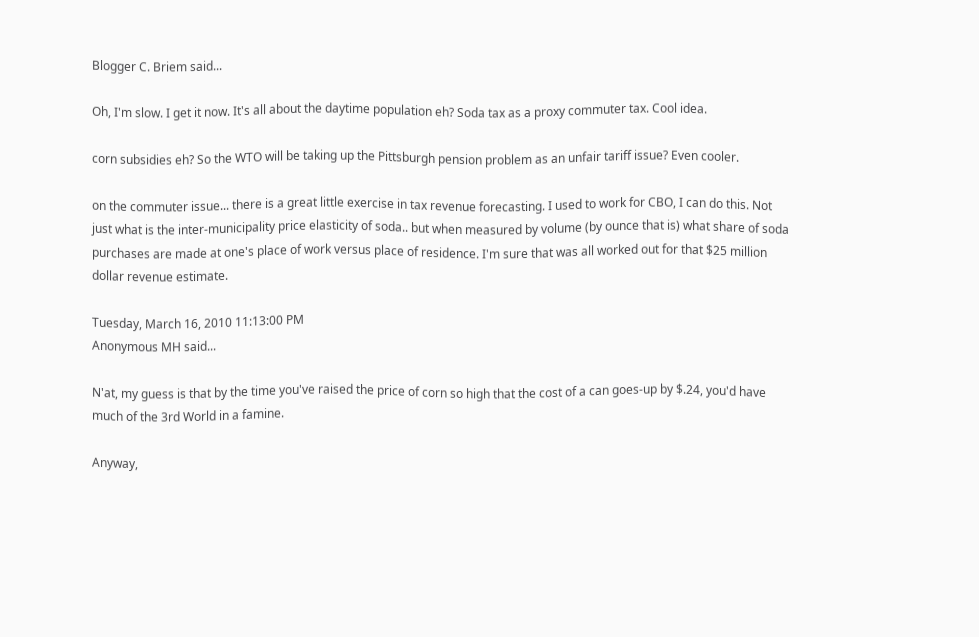Blogger C. Briem said...

Oh, I'm slow. I get it now. It's all about the daytime population eh? Soda tax as a proxy commuter tax. Cool idea.

corn subsidies eh? So the WTO will be taking up the Pittsburgh pension problem as an unfair tariff issue? Even cooler.

on the commuter issue... there is a great little exercise in tax revenue forecasting. I used to work for CBO, I can do this. Not just what is the inter-municipality price elasticity of soda.. but when measured by volume (by ounce that is) what share of soda purchases are made at one's place of work versus place of residence. I'm sure that was all worked out for that $25 million dollar revenue estimate.

Tuesday, March 16, 2010 11:13:00 PM
Anonymous MH said...

N'at, my guess is that by the time you've raised the price of corn so high that the cost of a can goes-up by $.24, you'd have much of the 3rd World in a famine.

Anyway,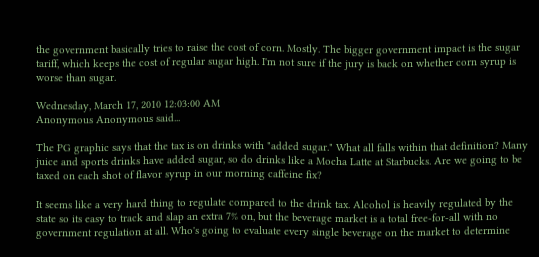the government basically tries to raise the cost of corn. Mostly. The bigger government impact is the sugar tariff, which keeps the cost of regular sugar high. I'm not sure if the jury is back on whether corn syrup is worse than sugar.

Wednesday, March 17, 2010 12:03:00 AM
Anonymous Anonymous said...

The PG graphic says that the tax is on drinks with "added sugar." What all falls within that definition? Many juice and sports drinks have added sugar, so do drinks like a Mocha Latte at Starbucks. Are we going to be taxed on each shot of flavor syrup in our morning caffeine fix?

It seems like a very hard thing to regulate compared to the drink tax. Alcohol is heavily regulated by the state so its easy to track and slap an extra 7% on, but the beverage market is a total free-for-all with no government regulation at all. Who's going to evaluate every single beverage on the market to determine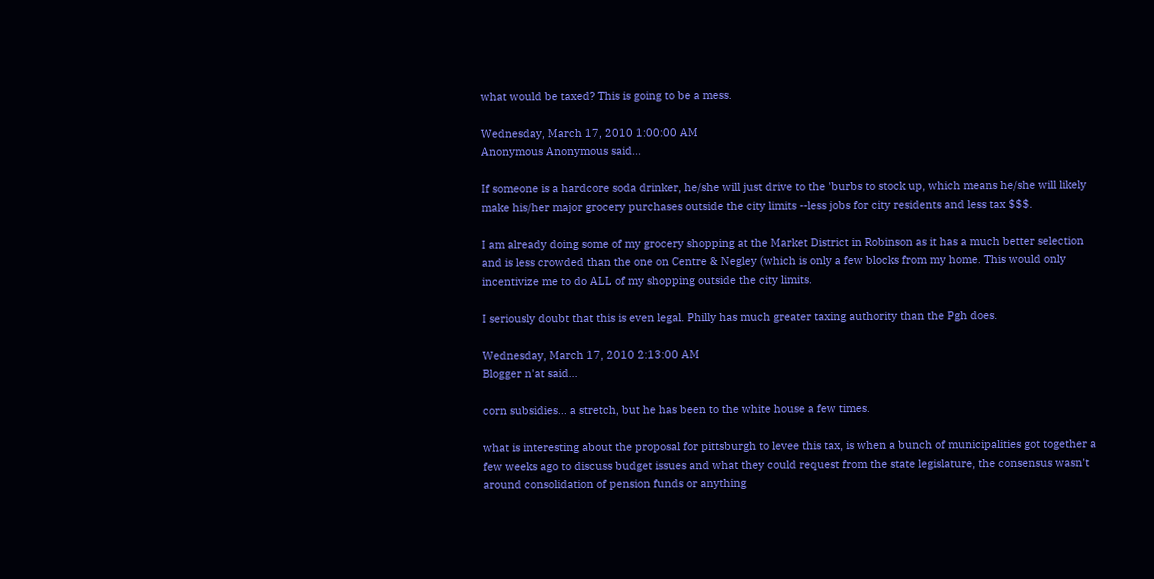what would be taxed? This is going to be a mess.

Wednesday, March 17, 2010 1:00:00 AM
Anonymous Anonymous said...

If someone is a hardcore soda drinker, he/she will just drive to the 'burbs to stock up, which means he/she will likely make his/her major grocery purchases outside the city limits --less jobs for city residents and less tax $$$.

I am already doing some of my grocery shopping at the Market District in Robinson as it has a much better selection and is less crowded than the one on Centre & Negley (which is only a few blocks from my home. This would only incentivize me to do ALL of my shopping outside the city limits.

I seriously doubt that this is even legal. Philly has much greater taxing authority than the Pgh does.

Wednesday, March 17, 2010 2:13:00 AM
Blogger n'at said...

corn subsidies... a stretch, but he has been to the white house a few times.

what is interesting about the proposal for pittsburgh to levee this tax, is when a bunch of municipalities got together a few weeks ago to discuss budget issues and what they could request from the state legislature, the consensus wasn't around consolidation of pension funds or anything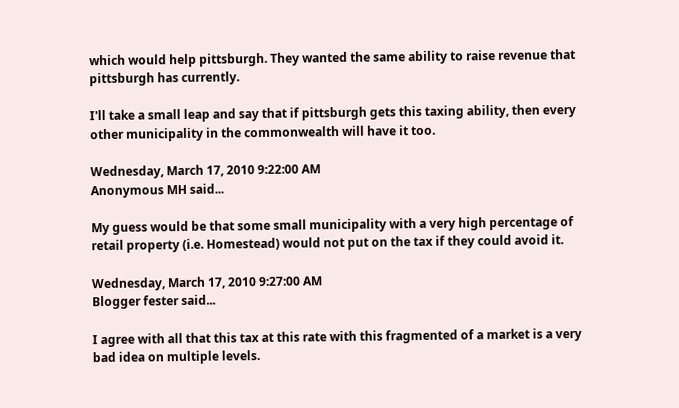which would help pittsburgh. They wanted the same ability to raise revenue that pittsburgh has currently.

I'll take a small leap and say that if pittsburgh gets this taxing ability, then every other municipality in the commonwealth will have it too.

Wednesday, March 17, 2010 9:22:00 AM
Anonymous MH said...

My guess would be that some small municipality with a very high percentage of retail property (i.e. Homestead) would not put on the tax if they could avoid it.

Wednesday, March 17, 2010 9:27:00 AM
Blogger fester said...

I agree with all that this tax at this rate with this fragmented of a market is a very bad idea on multiple levels.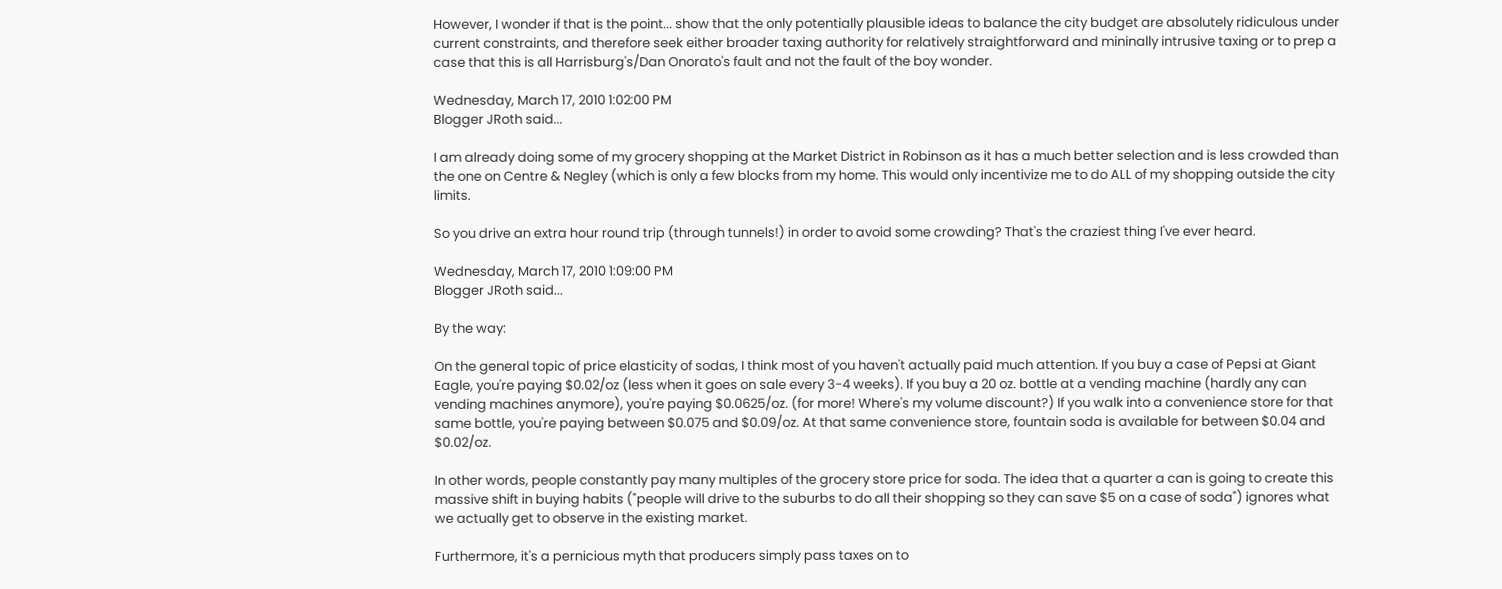However, I wonder if that is the point... show that the only potentially plausible ideas to balance the city budget are absolutely ridiculous under current constraints, and therefore seek either broader taxing authority for relatively straightforward and mininally intrusive taxing or to prep a case that this is all Harrisburg's/Dan Onorato's fault and not the fault of the boy wonder.

Wednesday, March 17, 2010 1:02:00 PM
Blogger JRoth said...

I am already doing some of my grocery shopping at the Market District in Robinson as it has a much better selection and is less crowded than the one on Centre & Negley (which is only a few blocks from my home. This would only incentivize me to do ALL of my shopping outside the city limits.

So you drive an extra hour round trip (through tunnels!) in order to avoid some crowding? That's the craziest thing I've ever heard.

Wednesday, March 17, 2010 1:09:00 PM
Blogger JRoth said...

By the way:

On the general topic of price elasticity of sodas, I think most of you haven't actually paid much attention. If you buy a case of Pepsi at Giant Eagle, you're paying $0.02/oz (less when it goes on sale every 3-4 weeks). If you buy a 20 oz. bottle at a vending machine (hardly any can vending machines anymore), you're paying $0.0625/oz. (for more! Where's my volume discount?) If you walk into a convenience store for that same bottle, you're paying between $0.075 and $0.09/oz. At that same convenience store, fountain soda is available for between $0.04 and $0.02/oz.

In other words, people constantly pay many multiples of the grocery store price for soda. The idea that a quarter a can is going to create this massive shift in buying habits ("people will drive to the suburbs to do all their shopping so they can save $5 on a case of soda") ignores what we actually get to observe in the existing market.

Furthermore, it's a pernicious myth that producers simply pass taxes on to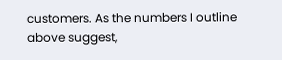customers. As the numbers I outline above suggest,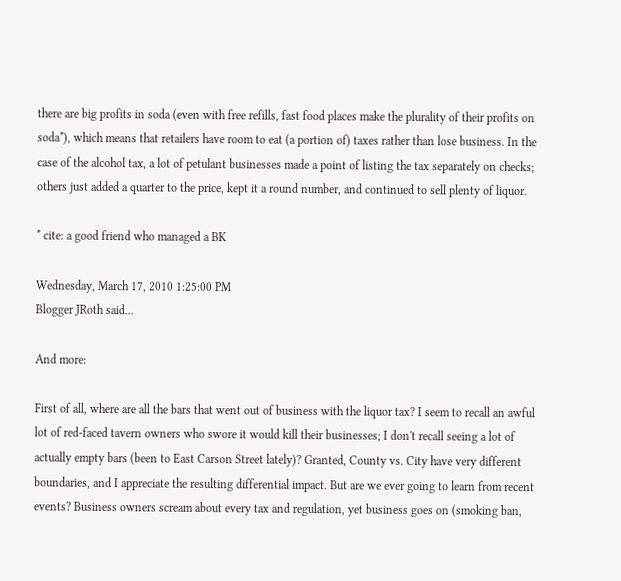there are big profits in soda (even with free refills, fast food places make the plurality of their profits on soda*), which means that retailers have room to eat (a portion of) taxes rather than lose business. In the case of the alcohol tax, a lot of petulant businesses made a point of listing the tax separately on checks; others just added a quarter to the price, kept it a round number, and continued to sell plenty of liquor.

* cite: a good friend who managed a BK

Wednesday, March 17, 2010 1:25:00 PM
Blogger JRoth said...

And more:

First of all, where are all the bars that went out of business with the liquor tax? I seem to recall an awful lot of red-faced tavern owners who swore it would kill their businesses; I don't recall seeing a lot of actually empty bars (been to East Carson Street lately)? Granted, County vs. City have very different boundaries, and I appreciate the resulting differential impact. But are we ever going to learn from recent events? Business owners scream about every tax and regulation, yet business goes on (smoking ban,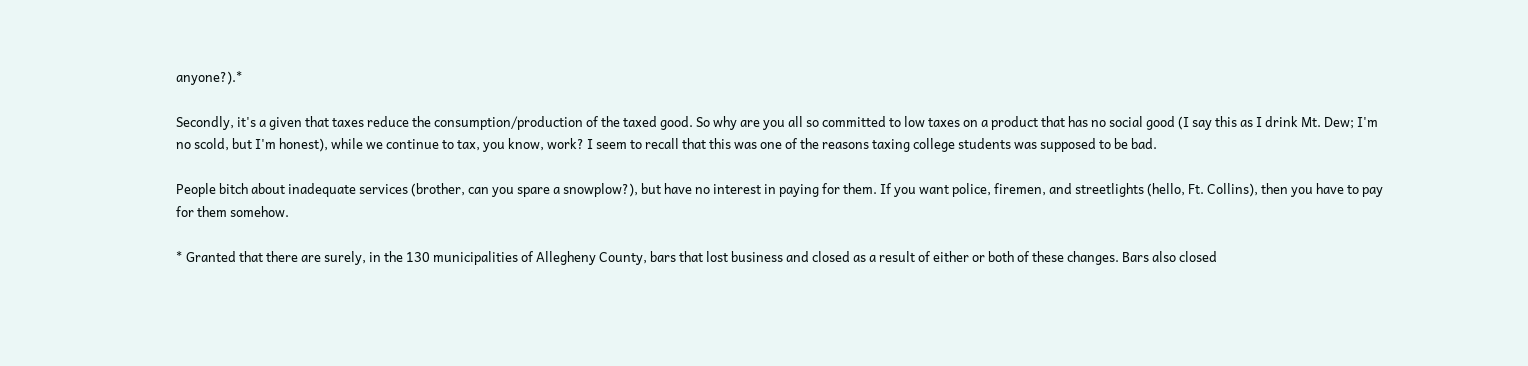anyone?).*

Secondly, it's a given that taxes reduce the consumption/production of the taxed good. So why are you all so committed to low taxes on a product that has no social good (I say this as I drink Mt. Dew; I'm no scold, but I'm honest), while we continue to tax, you know, work? I seem to recall that this was one of the reasons taxing college students was supposed to be bad.

People bitch about inadequate services (brother, can you spare a snowplow?), but have no interest in paying for them. If you want police, firemen, and streetlights (hello, Ft. Collins), then you have to pay for them somehow.

* Granted that there are surely, in the 130 municipalities of Allegheny County, bars that lost business and closed as a result of either or both of these changes. Bars also closed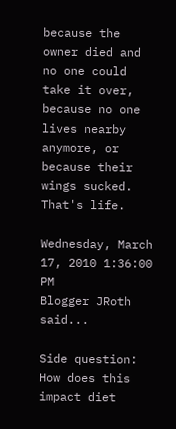because the owner died and no one could take it over, because no one lives nearby anymore, or because their wings sucked. That's life.

Wednesday, March 17, 2010 1:36:00 PM
Blogger JRoth said...

Side question: How does this impact diet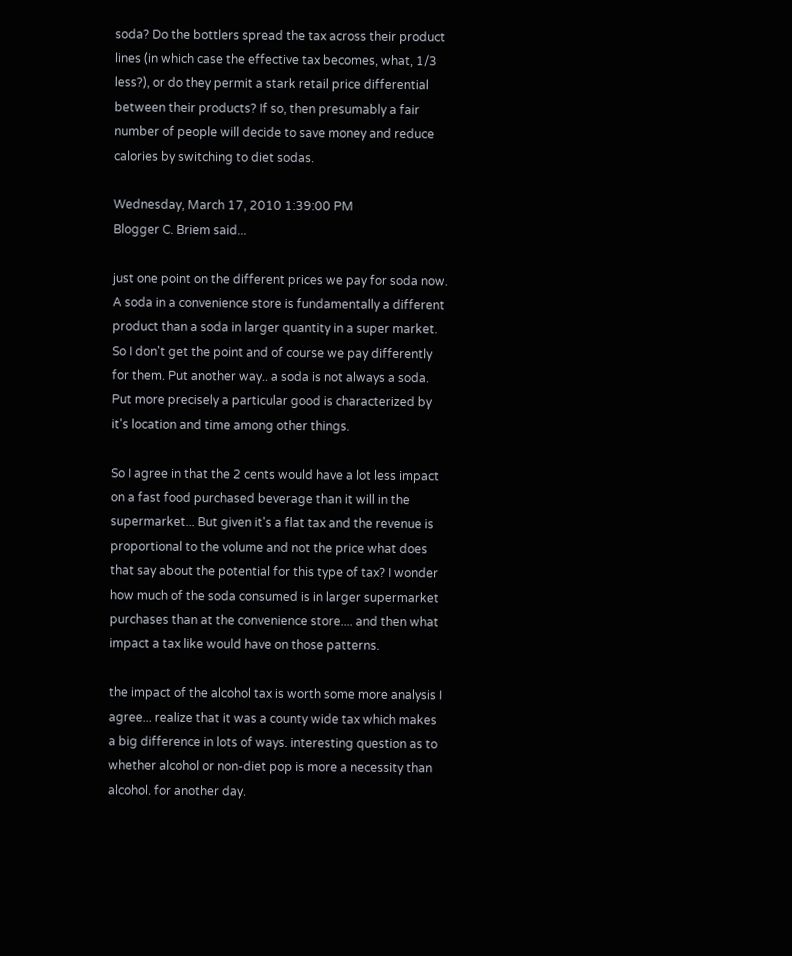soda? Do the bottlers spread the tax across their product lines (in which case the effective tax becomes, what, 1/3 less?), or do they permit a stark retail price differential between their products? If so, then presumably a fair number of people will decide to save money and reduce calories by switching to diet sodas.

Wednesday, March 17, 2010 1:39:00 PM
Blogger C. Briem said...

just one point on the different prices we pay for soda now. A soda in a convenience store is fundamentally a different product than a soda in larger quantity in a super market. So I don't get the point and of course we pay differently for them. Put another way.. a soda is not always a soda. Put more precisely a particular good is characterized by it's location and time among other things.

So I agree in that the 2 cents would have a lot less impact on a fast food purchased beverage than it will in the supermarket... But given it's a flat tax and the revenue is proportional to the volume and not the price what does that say about the potential for this type of tax? I wonder how much of the soda consumed is in larger supermarket purchases than at the convenience store.... and then what impact a tax like would have on those patterns.

the impact of the alcohol tax is worth some more analysis I agree... realize that it was a county wide tax which makes a big difference in lots of ways. interesting question as to whether alcohol or non-diet pop is more a necessity than alcohol. for another day.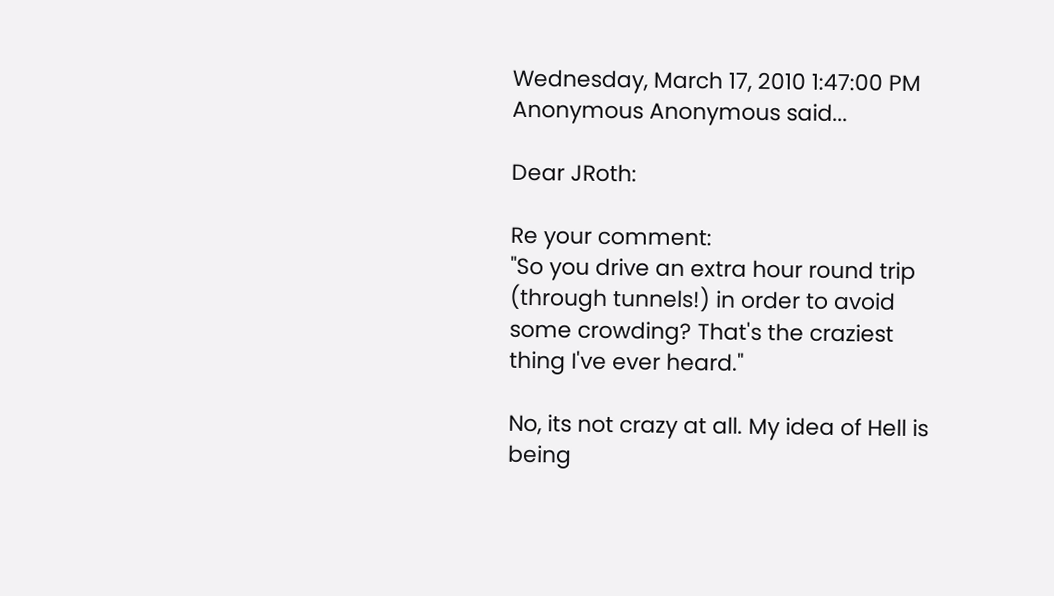Wednesday, March 17, 2010 1:47:00 PM
Anonymous Anonymous said...

Dear JRoth:

Re your comment:
"So you drive an extra hour round trip (through tunnels!) in order to avoid some crowding? That's the craziest thing I've ever heard."

No, its not crazy at all. My idea of Hell is being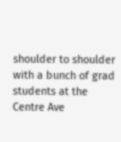shoulder to shoulder with a bunch of grad students at the Centre Ave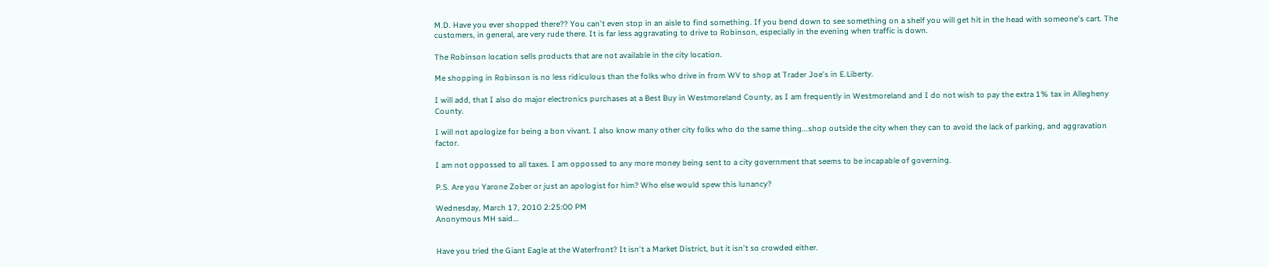M.D. Have you ever shopped there?? You can't even stop in an aisle to find something. If you bend down to see something on a shelf you will get hit in the head with someone's cart. The customers, in general, are very rude there. It is far less aggravating to drive to Robinson, especially in the evening when traffic is down.

The Robinson location sells products that are not available in the city location.

Me shopping in Robinson is no less ridiculous than the folks who drive in from WV to shop at Trader Joe's in E.Liberty.

I will add, that I also do major electronics purchases at a Best Buy in Westmoreland County, as I am frequently in Westmoreland and I do not wish to pay the extra 1% tax in Allegheny County.

I will not apologize for being a bon vivant. I also know many other city folks who do the same thing...shop outside the city when they can to avoid the lack of parking, and aggravation factor.

I am not oppossed to all taxes. I am oppossed to any more money being sent to a city government that seems to be incapable of governing.

P.S. Are you Yarone Zober or just an apologist for him? Who else would spew this lunancy?

Wednesday, March 17, 2010 2:25:00 PM
Anonymous MH said...


Have you tried the Giant Eagle at the Waterfront? It isn't a Market District, but it isn't so crowded either.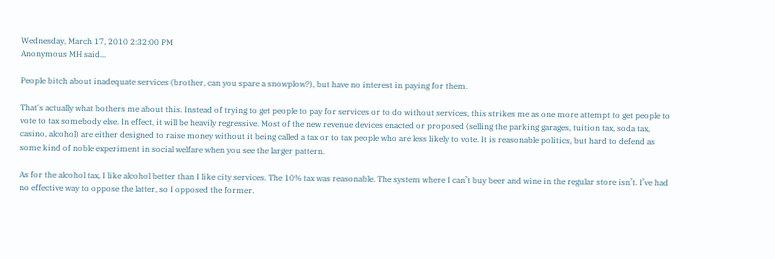Wednesday, March 17, 2010 2:32:00 PM
Anonymous MH said...

People bitch about inadequate services (brother, can you spare a snowplow?), but have no interest in paying for them.

That's actually what bothers me about this. Instead of trying to get people to pay for services or to do without services, this strikes me as one more attempt to get people to vote to tax somebody else. In effect, it will be heavily regressive. Most of the new revenue devices enacted or proposed (selling the parking garages, tuition tax, soda tax, casino, alcohol) are either designed to raise money without it being called a tax or to tax people who are less likely to vote. It is reasonable politics, but hard to defend as some kind of noble experiment in social welfare when you see the larger pattern.

As for the alcohol tax, I like alcohol better than I like city services. The 10% tax was reasonable. The system where I can’t buy beer and wine in the regular store isn’t. I’ve had no effective way to oppose the latter, so I opposed the former.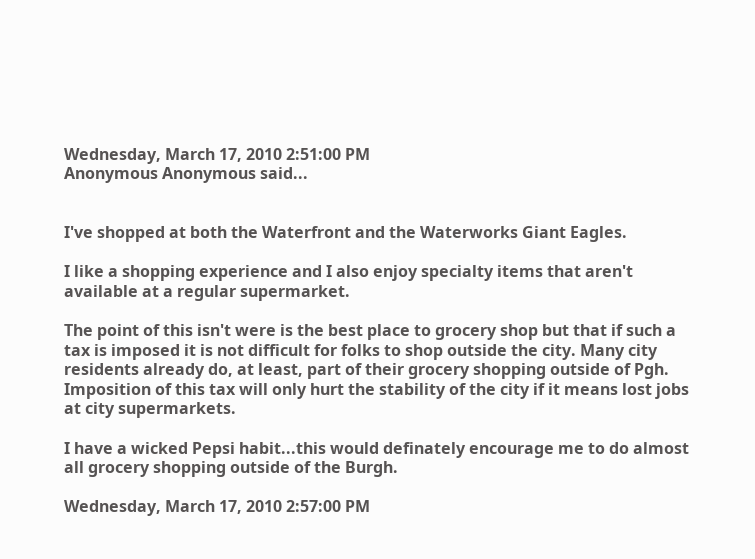Wednesday, March 17, 2010 2:51:00 PM
Anonymous Anonymous said...


I've shopped at both the Waterfront and the Waterworks Giant Eagles.

I like a shopping experience and I also enjoy specialty items that aren't available at a regular supermarket.

The point of this isn't were is the best place to grocery shop but that if such a tax is imposed it is not difficult for folks to shop outside the city. Many city residents already do, at least, part of their grocery shopping outside of Pgh. Imposition of this tax will only hurt the stability of the city if it means lost jobs at city supermarkets.

I have a wicked Pepsi habit...this would definately encourage me to do almost all grocery shopping outside of the Burgh.

Wednesday, March 17, 2010 2:57:00 PM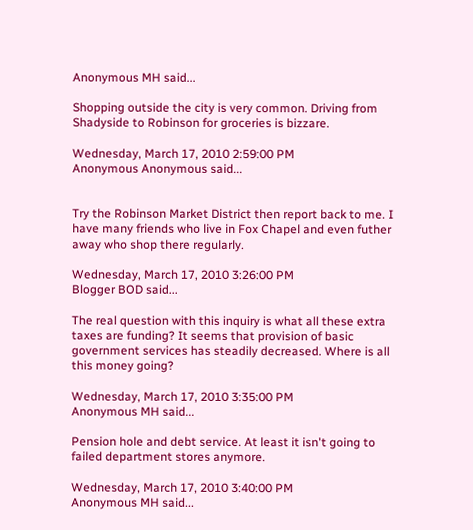Anonymous MH said...

Shopping outside the city is very common. Driving from Shadyside to Robinson for groceries is bizzare.

Wednesday, March 17, 2010 2:59:00 PM
Anonymous Anonymous said...


Try the Robinson Market District then report back to me. I have many friends who live in Fox Chapel and even futher away who shop there regularly.

Wednesday, March 17, 2010 3:26:00 PM
Blogger BOD said...

The real question with this inquiry is what all these extra taxes are funding? It seems that provision of basic government services has steadily decreased. Where is all this money going?

Wednesday, March 17, 2010 3:35:00 PM
Anonymous MH said...

Pension hole and debt service. At least it isn't going to failed department stores anymore.

Wednesday, March 17, 2010 3:40:00 PM
Anonymous MH said...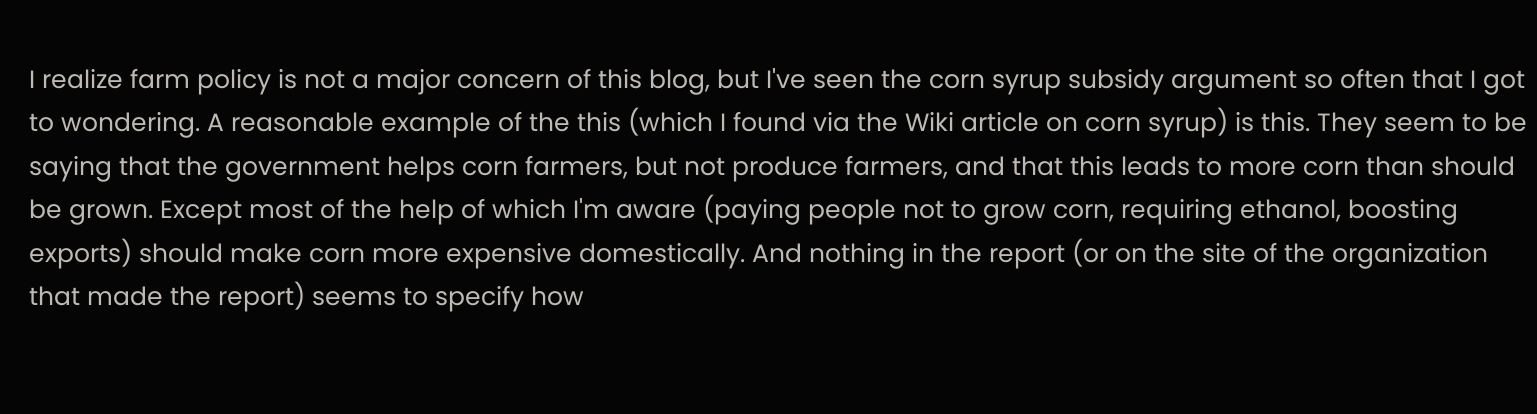I realize farm policy is not a major concern of this blog, but I've seen the corn syrup subsidy argument so often that I got to wondering. A reasonable example of the this (which I found via the Wiki article on corn syrup) is this. They seem to be saying that the government helps corn farmers, but not produce farmers, and that this leads to more corn than should be grown. Except most of the help of which I'm aware (paying people not to grow corn, requiring ethanol, boosting exports) should make corn more expensive domestically. And nothing in the report (or on the site of the organization that made the report) seems to specify how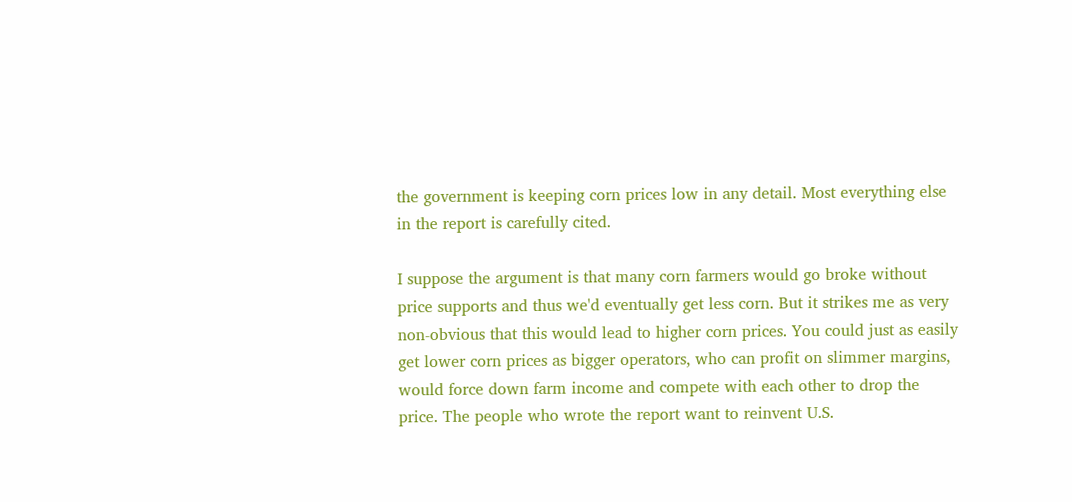the government is keeping corn prices low in any detail. Most everything else in the report is carefully cited.

I suppose the argument is that many corn farmers would go broke without price supports and thus we'd eventually get less corn. But it strikes me as very non-obvious that this would lead to higher corn prices. You could just as easily get lower corn prices as bigger operators, who can profit on slimmer margins, would force down farm income and compete with each other to drop the price. The people who wrote the report want to reinvent U.S.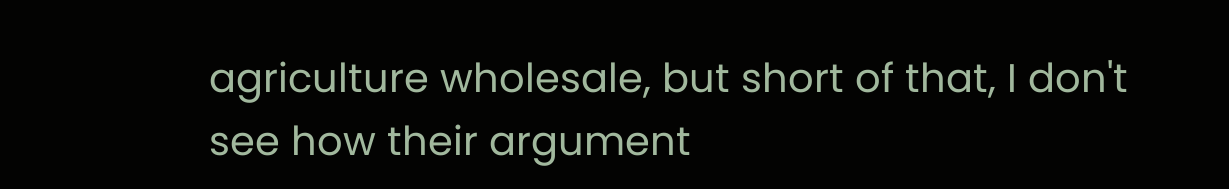agriculture wholesale, but short of that, I don't see how their argument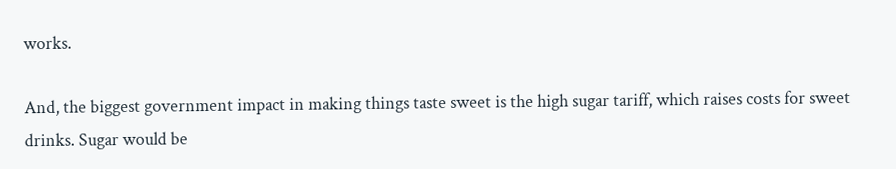works.

And, the biggest government impact in making things taste sweet is the high sugar tariff, which raises costs for sweet drinks. Sugar would be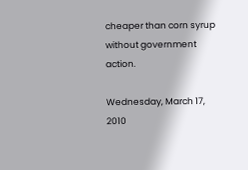cheaper than corn syrup without government action.

Wednesday, March 17, 2010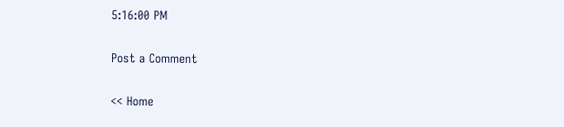5:16:00 PM

Post a Comment

<< Home